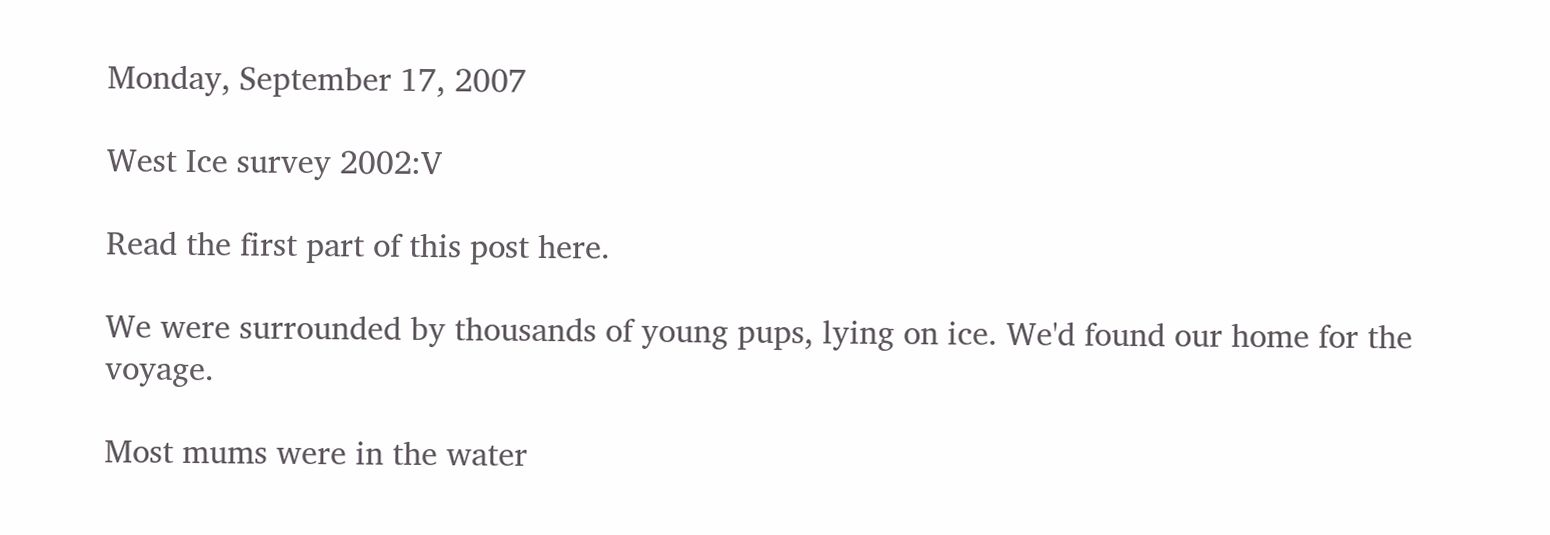Monday, September 17, 2007

West Ice survey 2002:V

Read the first part of this post here.

We were surrounded by thousands of young pups, lying on ice. We'd found our home for the voyage.

Most mums were in the water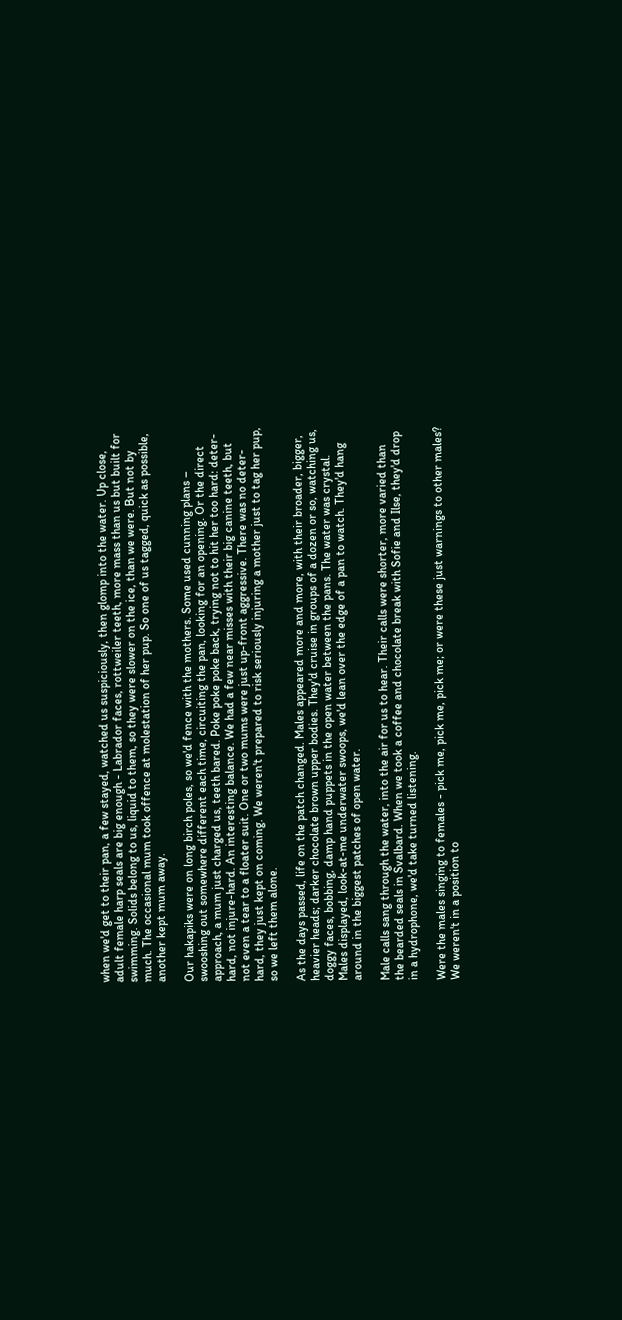when we'd get to their pan, a few stayed, watched us suspiciously, then glomp into the water. Up close, adult female harp seals are big enough - Labrador faces, rottweiler teeth, more mass than us but built for swimming. Solids belong to us, liquid to them, so they were slower on the ice, than we were. But not by much. The occasional mum took offence at molestation of her pup. So one of us tagged, quick as possible, another kept mum away.

Our hakapiks were on long birch poles, so we'd fence with the mothers. Some used cunning plans – swooshing out somewhere different each time, circuiting the pan, looking for an opening. Or the direct approach, a mum just charged us, teeth bared. Poke poke poke back, trying not to hit her too hard: deter-hard, not injure-hard. An interesting balance. We had a few near misses with their big canine teeth, but not even a tear to a floater suit. One or two mums were just up-front aggressive. There was no deter-hard, they just kept on coming. We weren't prepared to risk seriously injuring a mother just to tag her pup, so we left them alone.

As the days passed, life on the patch changed. Males appeared more and more, with their broader, bigger, heavier heads; darker chocolate brown upper bodies. They'd cruise in groups of a dozen or so, watching us, doggy faces, bobbing, damp hand puppets in the open water between the pans. The water was crystal. Males displayed, look-at-me underwater swoops, we'd lean over the edge of a pan to watch. They'd hang around in the biggest patches of open water.

Male calls sang through the water, into the air for us to hear. Their calls were shorter, more varied than the bearded seals in Svalbard. When we took a coffee and chocolate break with Sofie and Ilse, they'd drop in a hydrophone, we'd take turned listening.

Were the males singing to females - pick me, pick me, pick me; or were these just warnings to other males? We weren't in a position to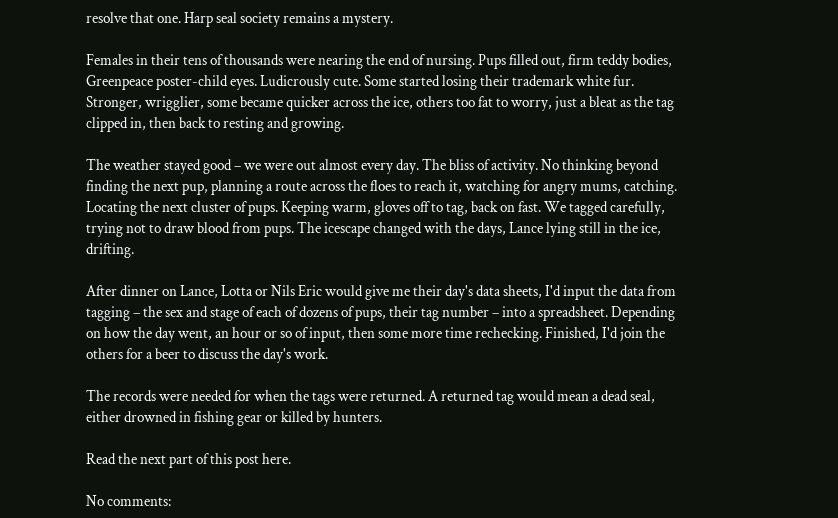resolve that one. Harp seal society remains a mystery.

Females in their tens of thousands were nearing the end of nursing. Pups filled out, firm teddy bodies, Greenpeace poster-child eyes. Ludicrously cute. Some started losing their trademark white fur. Stronger, wrigglier, some became quicker across the ice, others too fat to worry, just a bleat as the tag clipped in, then back to resting and growing.

The weather stayed good – we were out almost every day. The bliss of activity. No thinking beyond finding the next pup, planning a route across the floes to reach it, watching for angry mums, catching. Locating the next cluster of pups. Keeping warm, gloves off to tag, back on fast. We tagged carefully, trying not to draw blood from pups. The icescape changed with the days, Lance lying still in the ice, drifting.

After dinner on Lance, Lotta or Nils Eric would give me their day's data sheets, I'd input the data from tagging – the sex and stage of each of dozens of pups, their tag number – into a spreadsheet. Depending on how the day went, an hour or so of input, then some more time rechecking. Finished, I'd join the others for a beer to discuss the day's work.

The records were needed for when the tags were returned. A returned tag would mean a dead seal, either drowned in fishing gear or killed by hunters.

Read the next part of this post here.

No comments: